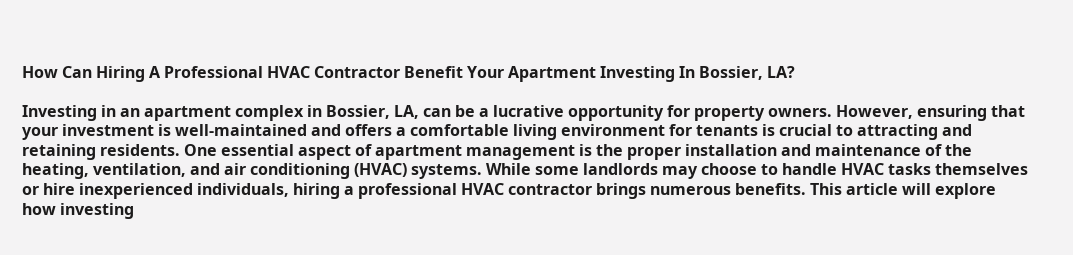How Can Hiring A Professional HVAC Contractor Benefit Your Apartment Investing In Bossier, LA?

Investing in an apartment complex in Bossier, LA, can be a lucrative opportunity for property owners. However, ensuring that your investment is well-maintained and offers a comfortable living environment for tenants is crucial to attracting and retaining residents. One essential aspect of apartment management is the proper installation and maintenance of the heating, ventilation, and air conditioning (HVAC) systems. While some landlords may choose to handle HVAC tasks themselves or hire inexperienced individuals, hiring a professional HVAC contractor brings numerous benefits. This article will explore how investing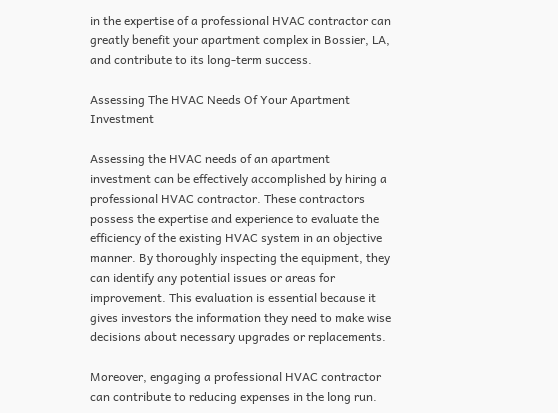in the expertise of a professional HVAC contractor can greatly benefit your apartment complex in Bossier, LA, and contribute to its long-term success.

Assessing The HVAC Needs Of Your Apartment Investment

Assessing the HVAC needs of an apartment investment can be effectively accomplished by hiring a professional HVAC contractor. These contractors possess the expertise and experience to evaluate the efficiency of the existing HVAC system in an objective manner. By thoroughly inspecting the equipment, they can identify any potential issues or areas for improvement. This evaluation is essential because it gives investors the information they need to make wise decisions about necessary upgrades or replacements.

Moreover, engaging a professional HVAC contractor can contribute to reducing expenses in the long run.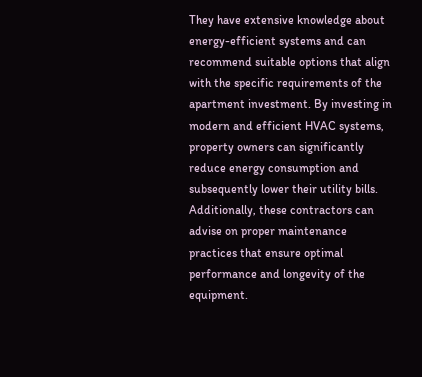They have extensive knowledge about energy-efficient systems and can recommend suitable options that align with the specific requirements of the apartment investment. By investing in modern and efficient HVAC systems, property owners can significantly reduce energy consumption and subsequently lower their utility bills. Additionally, these contractors can advise on proper maintenance practices that ensure optimal performance and longevity of the equipment.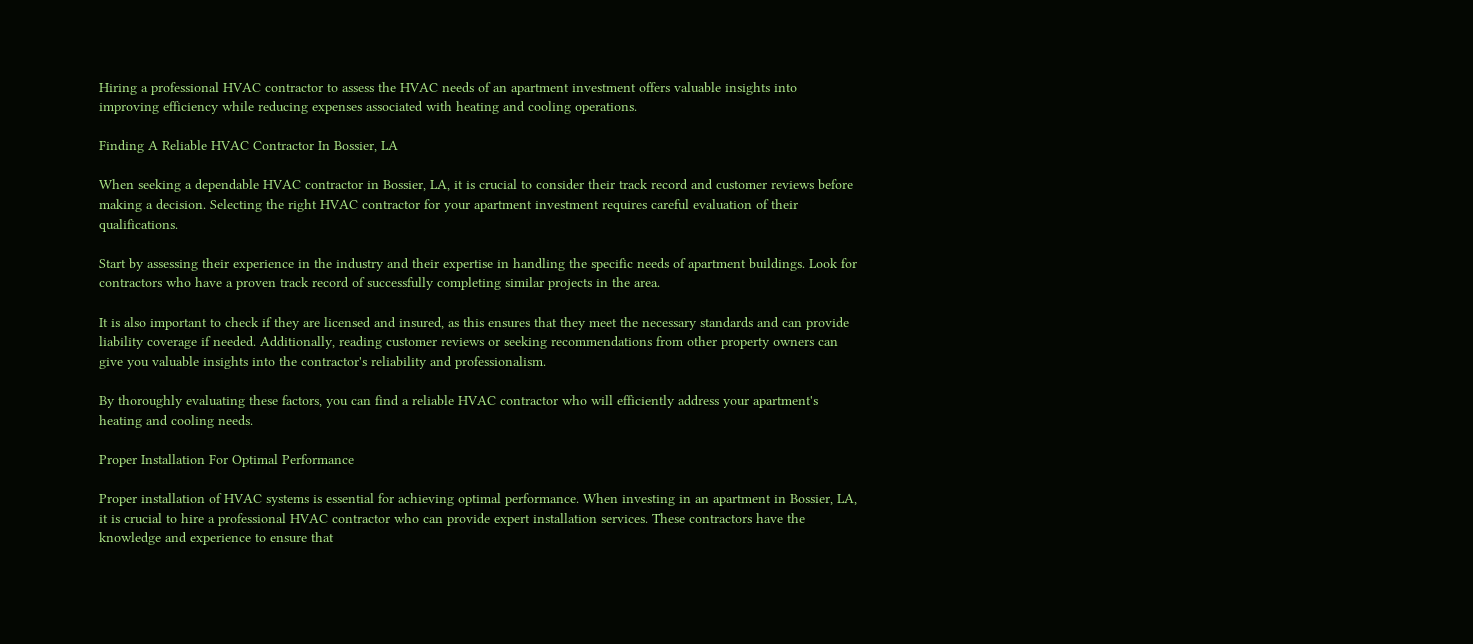Hiring a professional HVAC contractor to assess the HVAC needs of an apartment investment offers valuable insights into improving efficiency while reducing expenses associated with heating and cooling operations.

Finding A Reliable HVAC Contractor In Bossier, LA

When seeking a dependable HVAC contractor in Bossier, LA, it is crucial to consider their track record and customer reviews before making a decision. Selecting the right HVAC contractor for your apartment investment requires careful evaluation of their qualifications.

Start by assessing their experience in the industry and their expertise in handling the specific needs of apartment buildings. Look for contractors who have a proven track record of successfully completing similar projects in the area.

It is also important to check if they are licensed and insured, as this ensures that they meet the necessary standards and can provide liability coverage if needed. Additionally, reading customer reviews or seeking recommendations from other property owners can give you valuable insights into the contractor's reliability and professionalism.

By thoroughly evaluating these factors, you can find a reliable HVAC contractor who will efficiently address your apartment's heating and cooling needs.

Proper Installation For Optimal Performance

Proper installation of HVAC systems is essential for achieving optimal performance. When investing in an apartment in Bossier, LA, it is crucial to hire a professional HVAC contractor who can provide expert installation services. These contractors have the knowledge and experience to ensure that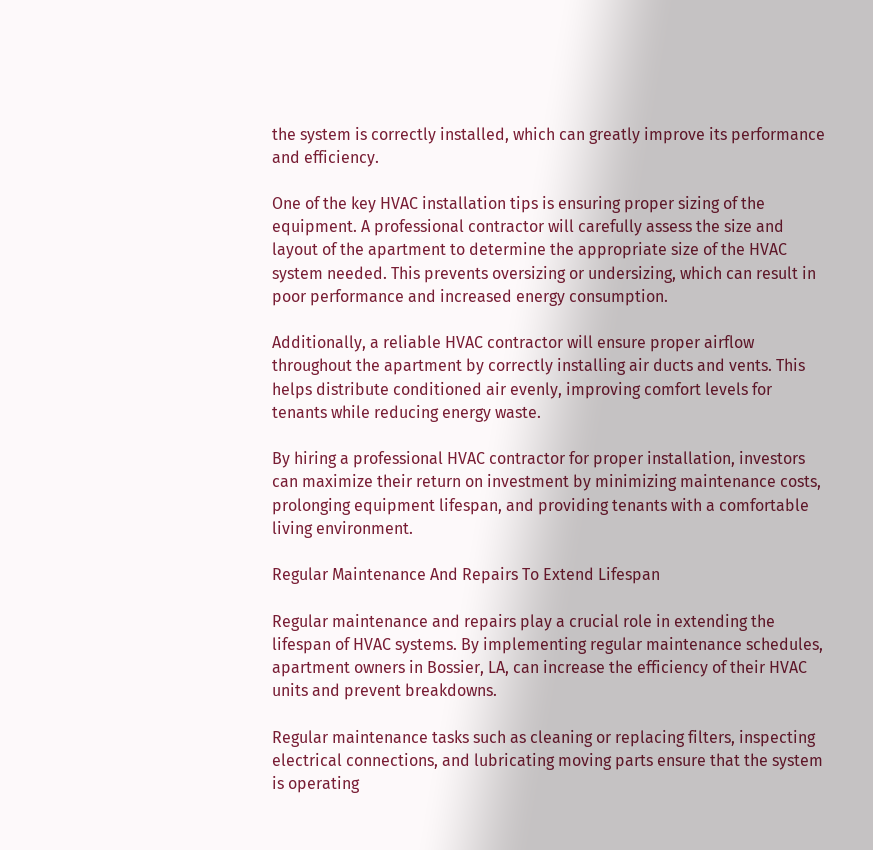the system is correctly installed, which can greatly improve its performance and efficiency.

One of the key HVAC installation tips is ensuring proper sizing of the equipment. A professional contractor will carefully assess the size and layout of the apartment to determine the appropriate size of the HVAC system needed. This prevents oversizing or undersizing, which can result in poor performance and increased energy consumption.

Additionally, a reliable HVAC contractor will ensure proper airflow throughout the apartment by correctly installing air ducts and vents. This helps distribute conditioned air evenly, improving comfort levels for tenants while reducing energy waste.

By hiring a professional HVAC contractor for proper installation, investors can maximize their return on investment by minimizing maintenance costs, prolonging equipment lifespan, and providing tenants with a comfortable living environment.

Regular Maintenance And Repairs To Extend Lifespan

Regular maintenance and repairs play a crucial role in extending the lifespan of HVAC systems. By implementing regular maintenance schedules, apartment owners in Bossier, LA, can increase the efficiency of their HVAC units and prevent breakdowns.

Regular maintenance tasks such as cleaning or replacing filters, inspecting electrical connections, and lubricating moving parts ensure that the system is operating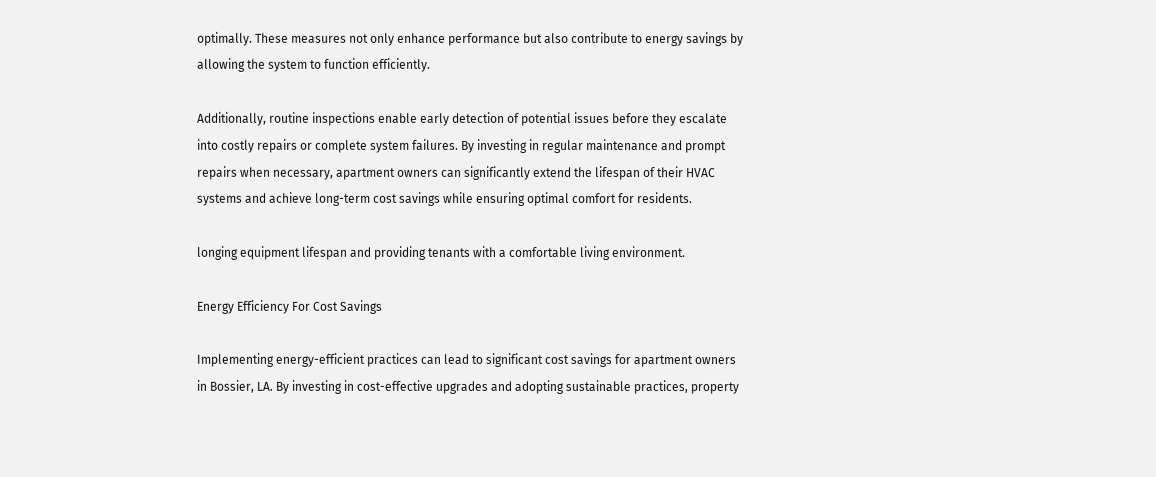optimally. These measures not only enhance performance but also contribute to energy savings by allowing the system to function efficiently.

Additionally, routine inspections enable early detection of potential issues before they escalate into costly repairs or complete system failures. By investing in regular maintenance and prompt repairs when necessary, apartment owners can significantly extend the lifespan of their HVAC systems and achieve long-term cost savings while ensuring optimal comfort for residents.

longing equipment lifespan and providing tenants with a comfortable living environment.

Energy Efficiency For Cost Savings

Implementing energy-efficient practices can lead to significant cost savings for apartment owners in Bossier, LA. By investing in cost-effective upgrades and adopting sustainable practices, property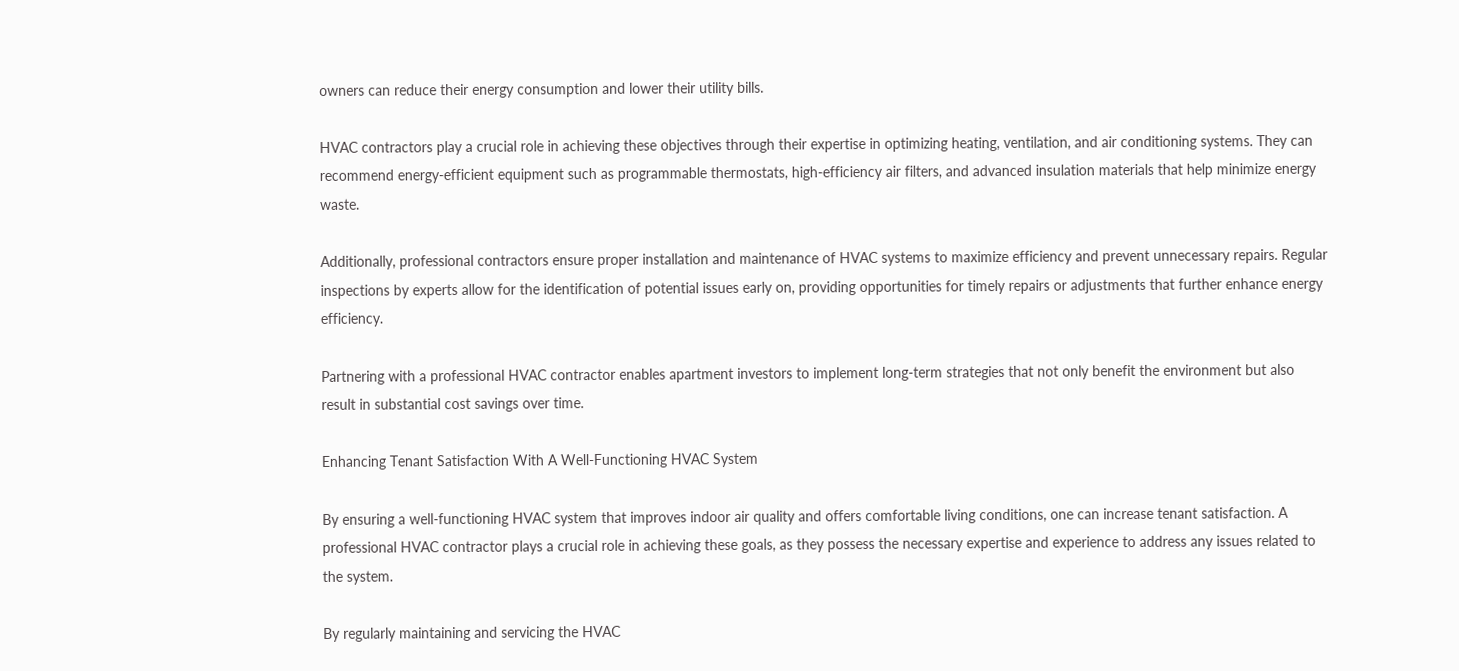owners can reduce their energy consumption and lower their utility bills.

HVAC contractors play a crucial role in achieving these objectives through their expertise in optimizing heating, ventilation, and air conditioning systems. They can recommend energy-efficient equipment such as programmable thermostats, high-efficiency air filters, and advanced insulation materials that help minimize energy waste.

Additionally, professional contractors ensure proper installation and maintenance of HVAC systems to maximize efficiency and prevent unnecessary repairs. Regular inspections by experts allow for the identification of potential issues early on, providing opportunities for timely repairs or adjustments that further enhance energy efficiency.

Partnering with a professional HVAC contractor enables apartment investors to implement long-term strategies that not only benefit the environment but also result in substantial cost savings over time.

Enhancing Tenant Satisfaction With A Well-Functioning HVAC System

By ensuring a well-functioning HVAC system that improves indoor air quality and offers comfortable living conditions, one can increase tenant satisfaction. A professional HVAC contractor plays a crucial role in achieving these goals, as they possess the necessary expertise and experience to address any issues related to the system.

By regularly maintaining and servicing the HVAC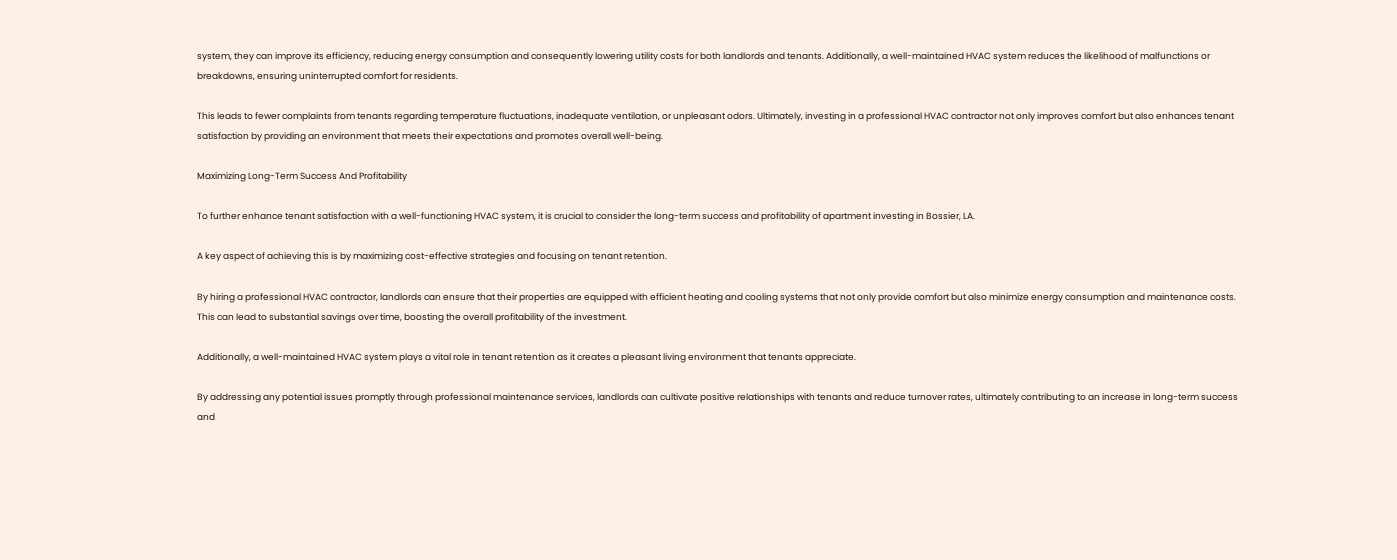system, they can improve its efficiency, reducing energy consumption and consequently lowering utility costs for both landlords and tenants. Additionally, a well-maintained HVAC system reduces the likelihood of malfunctions or breakdowns, ensuring uninterrupted comfort for residents.

This leads to fewer complaints from tenants regarding temperature fluctuations, inadequate ventilation, or unpleasant odors. Ultimately, investing in a professional HVAC contractor not only improves comfort but also enhances tenant satisfaction by providing an environment that meets their expectations and promotes overall well-being.

Maximizing Long-Term Success And Profitability

To further enhance tenant satisfaction with a well-functioning HVAC system, it is crucial to consider the long-term success and profitability of apartment investing in Bossier, LA.

A key aspect of achieving this is by maximizing cost-effective strategies and focusing on tenant retention.

By hiring a professional HVAC contractor, landlords can ensure that their properties are equipped with efficient heating and cooling systems that not only provide comfort but also minimize energy consumption and maintenance costs. This can lead to substantial savings over time, boosting the overall profitability of the investment.

Additionally, a well-maintained HVAC system plays a vital role in tenant retention as it creates a pleasant living environment that tenants appreciate.

By addressing any potential issues promptly through professional maintenance services, landlords can cultivate positive relationships with tenants and reduce turnover rates, ultimately contributing to an increase in long-term success and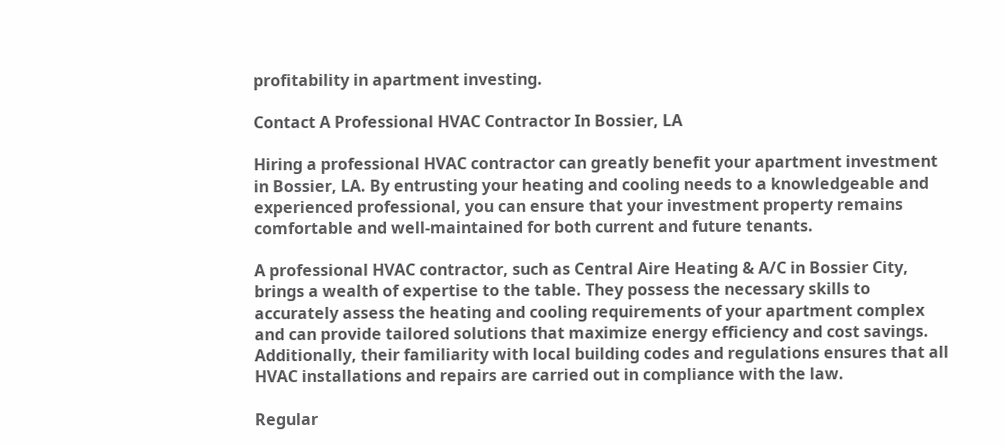profitability in apartment investing.

Contact A Professional HVAC Contractor In Bossier, LA

Hiring a professional HVAC contractor can greatly benefit your apartment investment in Bossier, LA. By entrusting your heating and cooling needs to a knowledgeable and experienced professional, you can ensure that your investment property remains comfortable and well-maintained for both current and future tenants.

A professional HVAC contractor, such as Central Aire Heating & A/C in Bossier City, brings a wealth of expertise to the table. They possess the necessary skills to accurately assess the heating and cooling requirements of your apartment complex and can provide tailored solutions that maximize energy efficiency and cost savings. Additionally, their familiarity with local building codes and regulations ensures that all HVAC installations and repairs are carried out in compliance with the law.

Regular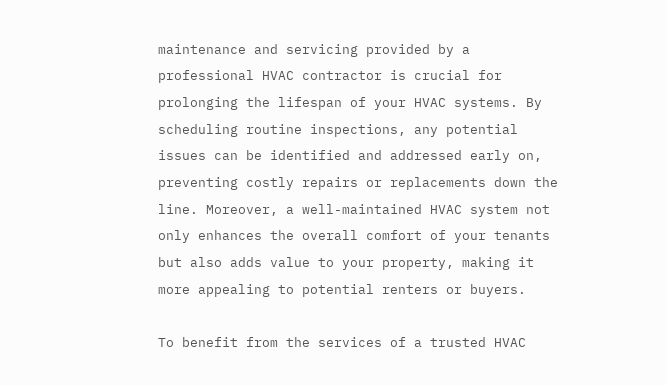maintenance and servicing provided by a professional HVAC contractor is crucial for prolonging the lifespan of your HVAC systems. By scheduling routine inspections, any potential issues can be identified and addressed early on, preventing costly repairs or replacements down the line. Moreover, a well-maintained HVAC system not only enhances the overall comfort of your tenants but also adds value to your property, making it more appealing to potential renters or buyers.

To benefit from the services of a trusted HVAC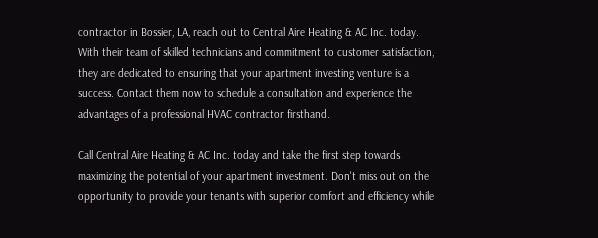contractor in Bossier, LA, reach out to Central Aire Heating & AC Inc. today. With their team of skilled technicians and commitment to customer satisfaction, they are dedicated to ensuring that your apartment investing venture is a success. Contact them now to schedule a consultation and experience the advantages of a professional HVAC contractor firsthand.

Call Central Aire Heating & AC Inc. today and take the first step towards maximizing the potential of your apartment investment. Don't miss out on the opportunity to provide your tenants with superior comfort and efficiency while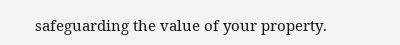safeguarding the value of your property.